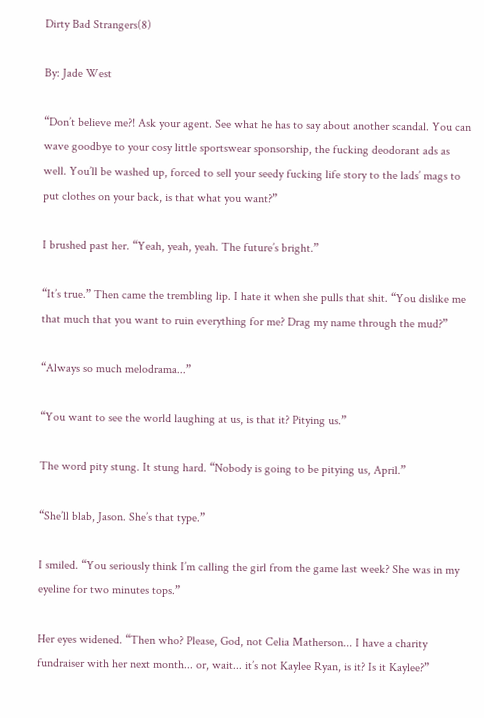Dirty Bad Strangers(8)

By: Jade West

“Don’t believe me?! Ask your agent. See what he has to say about another scandal. You can wave goodbye to your cosy little sportswear sponsorship, the fucking deodorant ads as well. You’ll be washed up, forced to sell your seedy fucking life story to the lads’ mags to put clothes on your back, is that what you want?”

I brushed past her. “Yeah, yeah, yeah. The future’s bright.”

“It’s true.” Then came the trembling lip. I hate it when she pulls that shit. “You dislike me that much that you want to ruin everything for me? Drag my name through the mud?”

“Always so much melodrama...”

“You want to see the world laughing at us, is that it? Pitying us.”

The word pity stung. It stung hard. “Nobody is going to be pitying us, April.”

“She’ll blab, Jason. She’s that type.”

I smiled. “You seriously think I’m calling the girl from the game last week? She was in my eyeline for two minutes tops.”

Her eyes widened. “Then who? Please, God, not Celia Matherson... I have a charity fundraiser with her next month... or, wait... it’s not Kaylee Ryan, is it? Is it Kaylee?”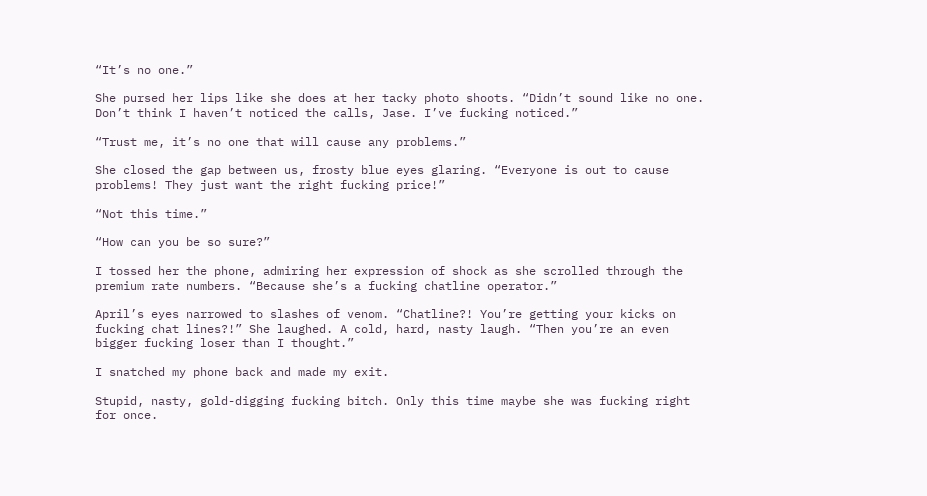“It’s no one.”

She pursed her lips like she does at her tacky photo shoots. “Didn’t sound like no one. Don’t think I haven’t noticed the calls, Jase. I’ve fucking noticed.”

“Trust me, it’s no one that will cause any problems.”

She closed the gap between us, frosty blue eyes glaring. “Everyone is out to cause problems! They just want the right fucking price!”

“Not this time.”

“How can you be so sure?”

I tossed her the phone, admiring her expression of shock as she scrolled through the premium rate numbers. “Because she’s a fucking chatline operator.”

April’s eyes narrowed to slashes of venom. “Chatline?! You’re getting your kicks on fucking chat lines?!” She laughed. A cold, hard, nasty laugh. “Then you’re an even bigger fucking loser than I thought.”

I snatched my phone back and made my exit.

Stupid, nasty, gold-digging fucking bitch. Only this time maybe she was fucking right for once.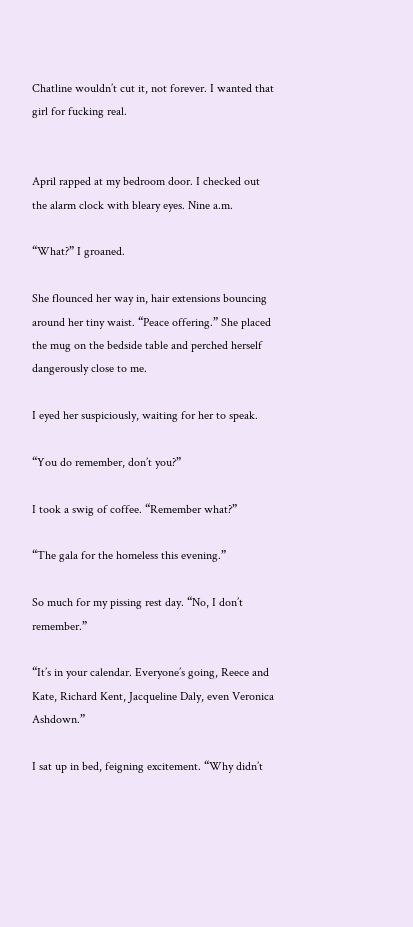Chatline wouldn’t cut it, not forever. I wanted that girl for fucking real.


April rapped at my bedroom door. I checked out the alarm clock with bleary eyes. Nine a.m.

“What?” I groaned.

She flounced her way in, hair extensions bouncing around her tiny waist. “Peace offering.” She placed the mug on the bedside table and perched herself dangerously close to me.

I eyed her suspiciously, waiting for her to speak.

“You do remember, don’t you?”

I took a swig of coffee. “Remember what?”

“The gala for the homeless this evening.”

So much for my pissing rest day. “No, I don’t remember.”

“It’s in your calendar. Everyone’s going, Reece and Kate, Richard Kent, Jacqueline Daly, even Veronica Ashdown.”

I sat up in bed, feigning excitement. “Why didn’t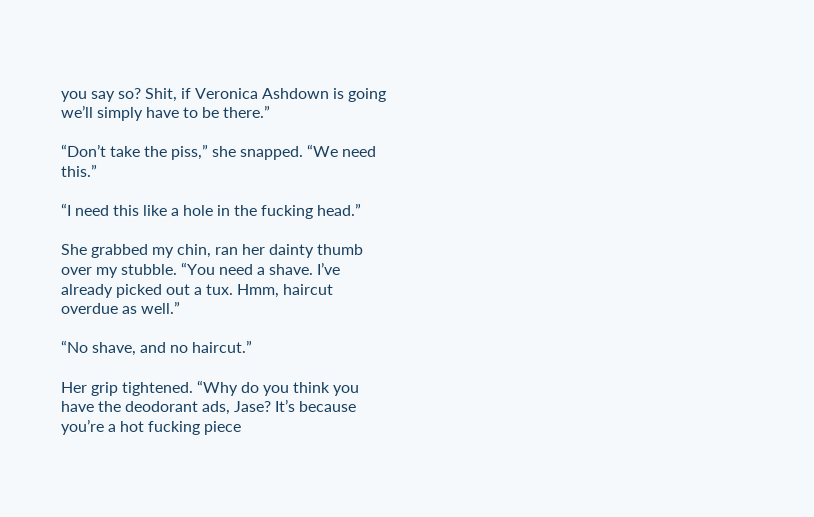you say so? Shit, if Veronica Ashdown is going we’ll simply have to be there.”

“Don’t take the piss,” she snapped. “We need this.”

“I need this like a hole in the fucking head.”

She grabbed my chin, ran her dainty thumb over my stubble. “You need a shave. I’ve already picked out a tux. Hmm, haircut overdue as well.”

“No shave, and no haircut.”

Her grip tightened. “Why do you think you have the deodorant ads, Jase? It’s because you’re a hot fucking piece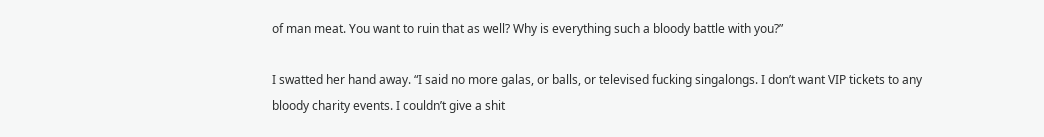of man meat. You want to ruin that as well? Why is everything such a bloody battle with you?”

I swatted her hand away. “I said no more galas, or balls, or televised fucking singalongs. I don’t want VIP tickets to any bloody charity events. I couldn’t give a shit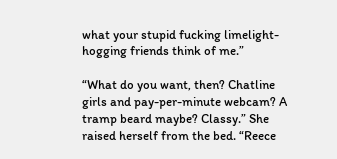what your stupid fucking limelight-hogging friends think of me.”

“What do you want, then? Chatline girls and pay-per-minute webcam? A tramp beard maybe? Classy.” She raised herself from the bed. “Reece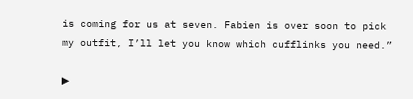is coming for us at seven. Fabien is over soon to pick my outfit, I’ll let you know which cufflinks you need.”

▶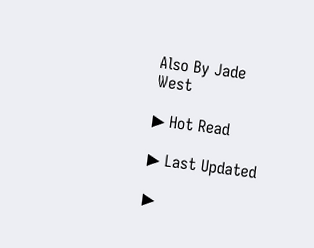Also By Jade West

▶ Hot Read

▶ Last Updated

▶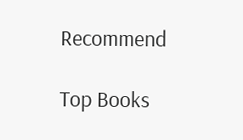Recommend

Top Books